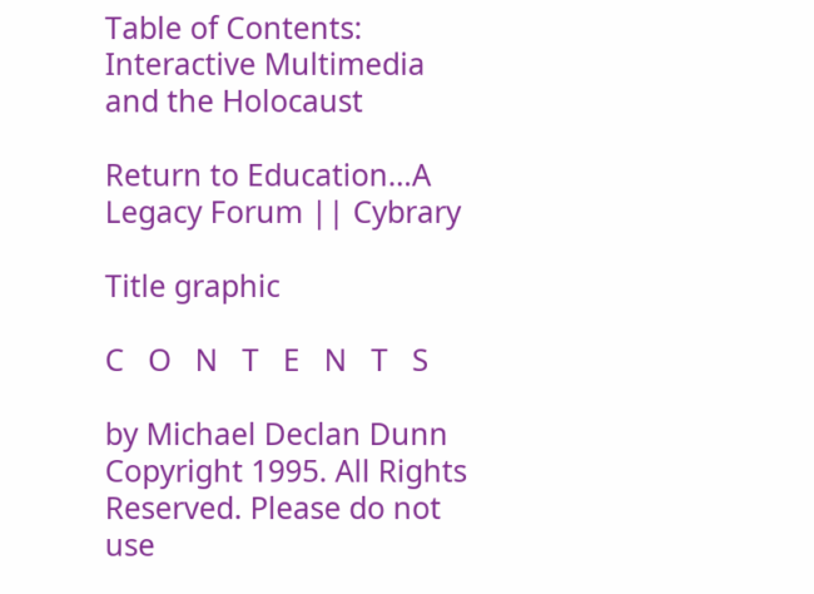Table of Contents: Interactive Multimedia and the Holocaust

Return to Education…A Legacy Forum || Cybrary

Title graphic

C   O   N   T   E   N   T   S

by Michael Declan Dunn Copyright 1995. All Rights Reserved. Please do not use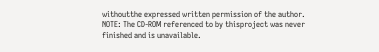withoutthe expressed written permission of the author. NOTE: The CD-ROM referenced to by thisproject was never finished and is unavailable.